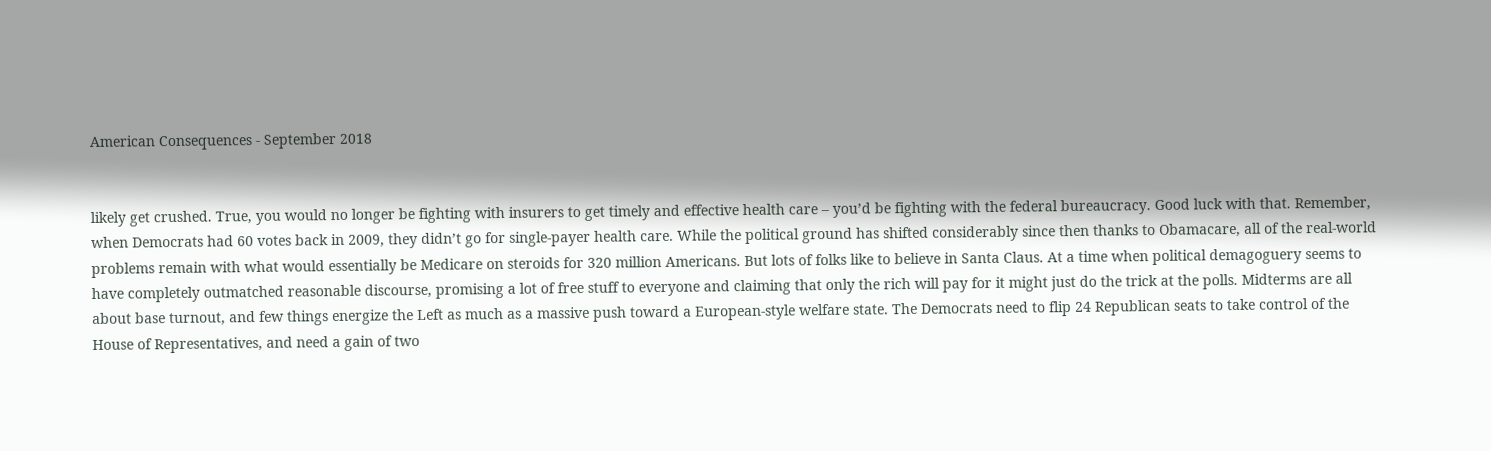American Consequences - September 2018


likely get crushed. True, you would no longer be fighting with insurers to get timely and effective health care – you’d be fighting with the federal bureaucracy. Good luck with that. Remember, when Democrats had 60 votes back in 2009, they didn’t go for single-payer health care. While the political ground has shifted considerably since then thanks to Obamacare, all of the real-world problems remain with what would essentially be Medicare on steroids for 320 million Americans. But lots of folks like to believe in Santa Claus. At a time when political demagoguery seems to have completely outmatched reasonable discourse, promising a lot of free stuff to everyone and claiming that only the rich will pay for it might just do the trick at the polls. Midterms are all about base turnout, and few things energize the Left as much as a massive push toward a European-style welfare state. The Democrats need to flip 24 Republican seats to take control of the House of Representatives, and need a gain of two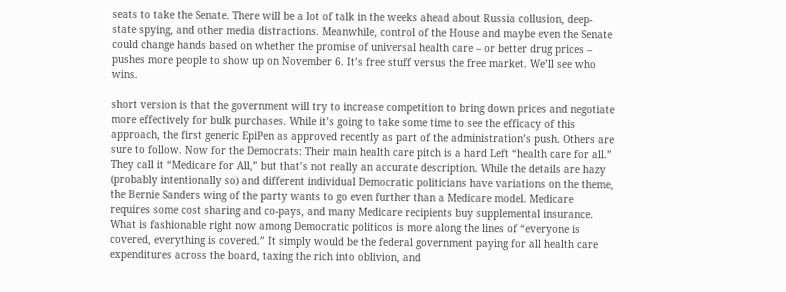seats to take the Senate. There will be a lot of talk in the weeks ahead about Russia collusion, deep- state spying, and other media distractions. Meanwhile, control of the House and maybe even the Senate could change hands based on whether the promise of universal health care – or better drug prices – pushes more people to show up on November 6. It’s free stuff versus the free market. We’ll see who wins.

short version is that the government will try to increase competition to bring down prices and negotiate more effectively for bulk purchases. While it’s going to take some time to see the efficacy of this approach, the first generic EpiPen as approved recently as part of the administration’s push. Others are sure to follow. Now for the Democrats: Their main health care pitch is a hard Left “health care for all.” They call it “Medicare for All,” but that’s not really an accurate description. While the details are hazy (probably intentionally so) and different individual Democratic politicians have variations on the theme, the Bernie Sanders wing of the party wants to go even further than a Medicare model. Medicare requires some cost sharing and co-pays, and many Medicare recipients buy supplemental insurance. What is fashionable right now among Democratic politicos is more along the lines of “everyone is covered, everything is covered.” It simply would be the federal government paying for all health care expenditures across the board, taxing the rich into oblivion, and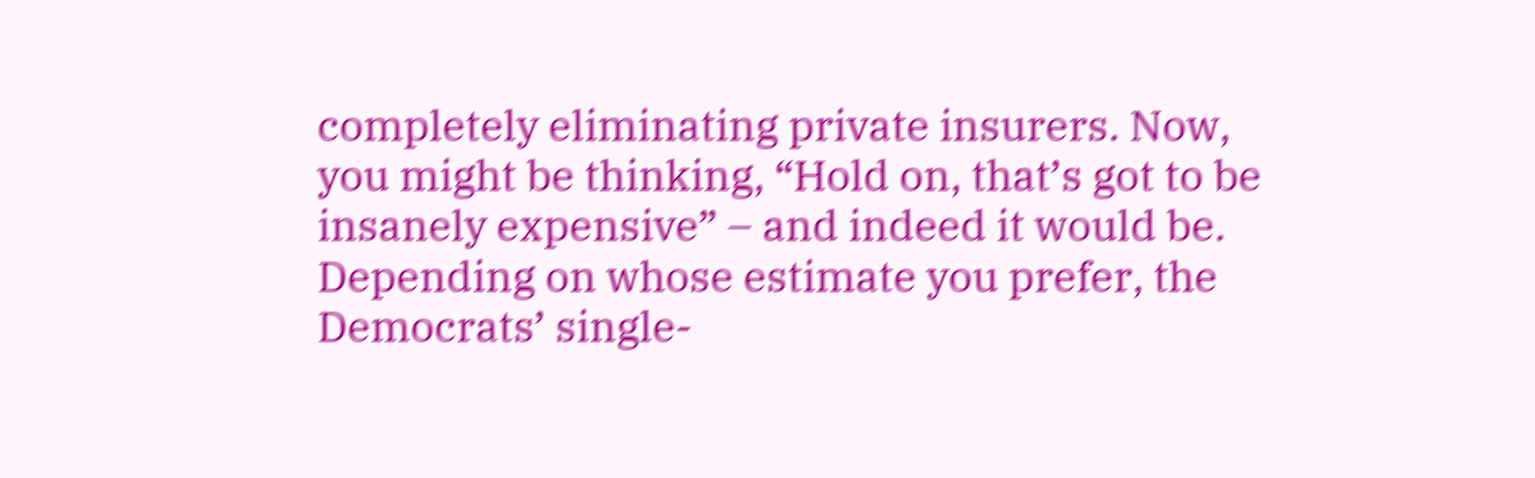completely eliminating private insurers. Now, you might be thinking, “Hold on, that’s got to be insanely expensive” – and indeed it would be. Depending on whose estimate you prefer, the Democrats’ single-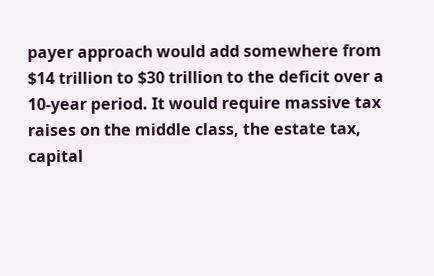payer approach would add somewhere from $14 trillion to $30 trillion to the deficit over a 10-year period. It would require massive tax raises on the middle class, the estate tax, capital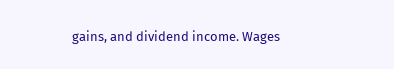gains, and dividend income. Wages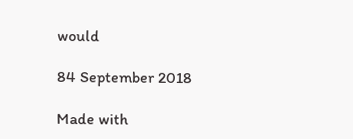would

84 September 2018

Made with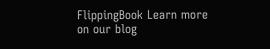FlippingBook Learn more on our blog